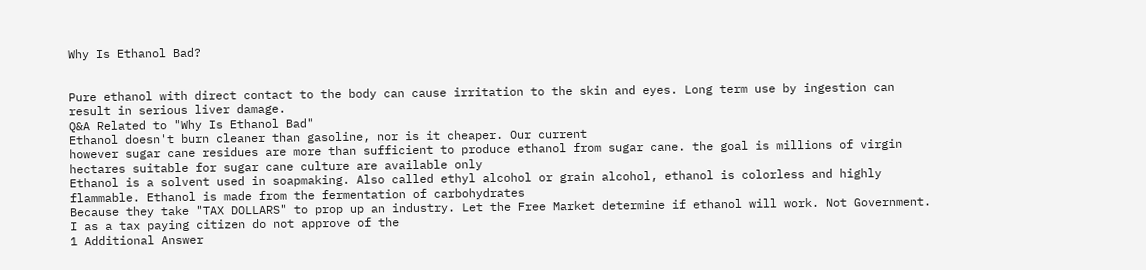Why Is Ethanol Bad?


Pure ethanol with direct contact to the body can cause irritation to the skin and eyes. Long term use by ingestion can result in serious liver damage.
Q&A Related to "Why Is Ethanol Bad"
Ethanol doesn't burn cleaner than gasoline, nor is it cheaper. Our current
however sugar cane residues are more than sufficient to produce ethanol from sugar cane. the goal is millions of virgin hectares suitable for sugar cane culture are available only
Ethanol is a solvent used in soapmaking. Also called ethyl alcohol or grain alcohol, ethanol is colorless and highly flammable. Ethanol is made from the fermentation of carbohydrates
Because they take "TAX DOLLARS" to prop up an industry. Let the Free Market determine if ethanol will work. Not Government. I as a tax paying citizen do not approve of the
1 Additional Answer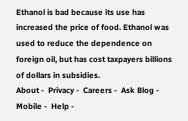Ethanol is bad because its use has increased the price of food. Ethanol was used to reduce the dependence on foreign oil, but has cost taxpayers billions of dollars in subsidies.
About -  Privacy -  Careers -  Ask Blog -  Mobile -  Help -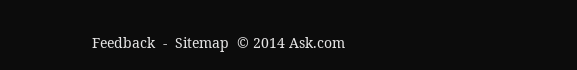Feedback  -  Sitemap  © 2014 Ask.com